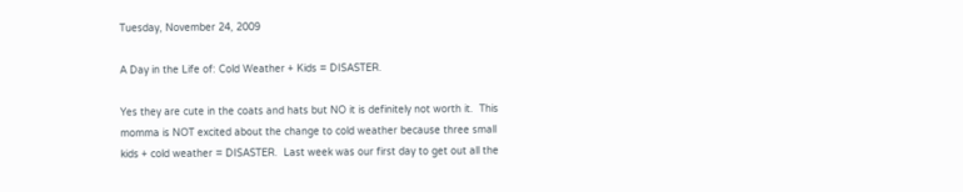Tuesday, November 24, 2009

A Day in the Life of: Cold Weather + Kids = DISASTER.

Yes they are cute in the coats and hats but NO it is definitely not worth it.  This momma is NOT excited about the change to cold weather because three small kids + cold weather = DISASTER.  Last week was our first day to get out all the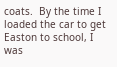coats.  By the time I loaded the car to get Easton to school, I was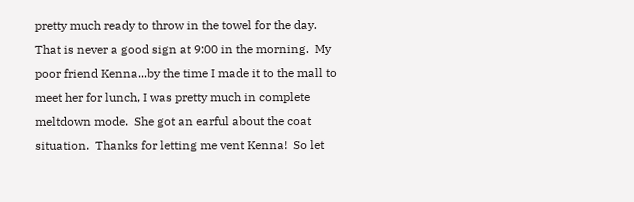pretty much ready to throw in the towel for the day.  That is never a good sign at 9:00 in the morning.  My poor friend Kenna...by the time I made it to the mall to meet her for lunch, I was pretty much in complete meltdown mode.  She got an earful about the coat situation.  Thanks for letting me vent Kenna!  So let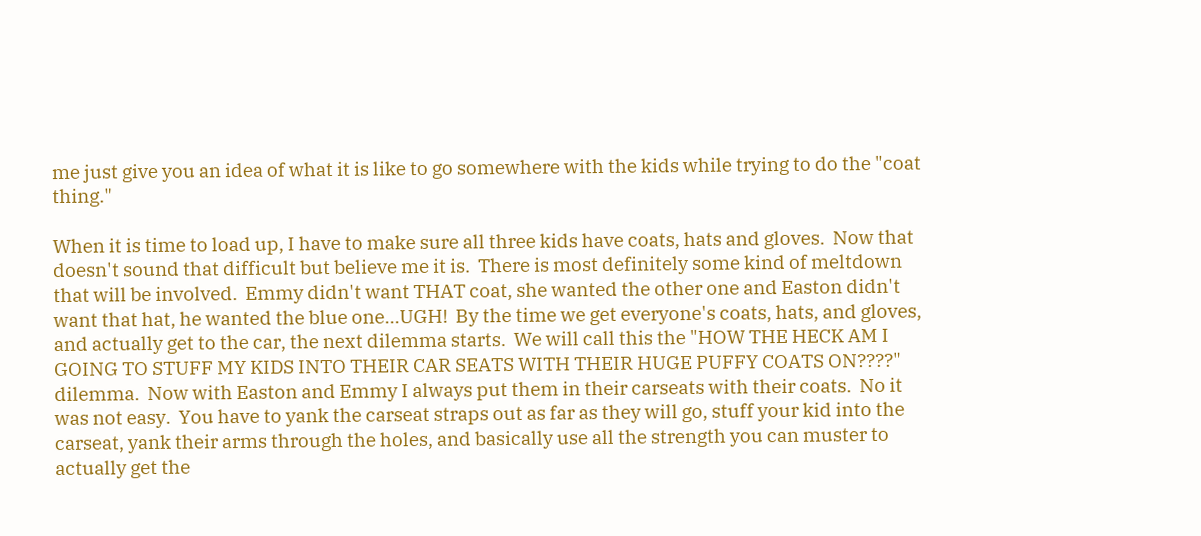me just give you an idea of what it is like to go somewhere with the kids while trying to do the "coat thing."

When it is time to load up, I have to make sure all three kids have coats, hats and gloves.  Now that doesn't sound that difficult but believe me it is.  There is most definitely some kind of meltdown that will be involved.  Emmy didn't want THAT coat, she wanted the other one and Easton didn't want that hat, he wanted the blue one...UGH!  By the time we get everyone's coats, hats, and gloves, and actually get to the car, the next dilemma starts.  We will call this the "HOW THE HECK AM I GOING TO STUFF MY KIDS INTO THEIR CAR SEATS WITH THEIR HUGE PUFFY COATS ON????" dilemma.  Now with Easton and Emmy I always put them in their carseats with their coats.  No it was not easy.  You have to yank the carseat straps out as far as they will go, stuff your kid into the carseat, yank their arms through the holes, and basically use all the strength you can muster to actually get the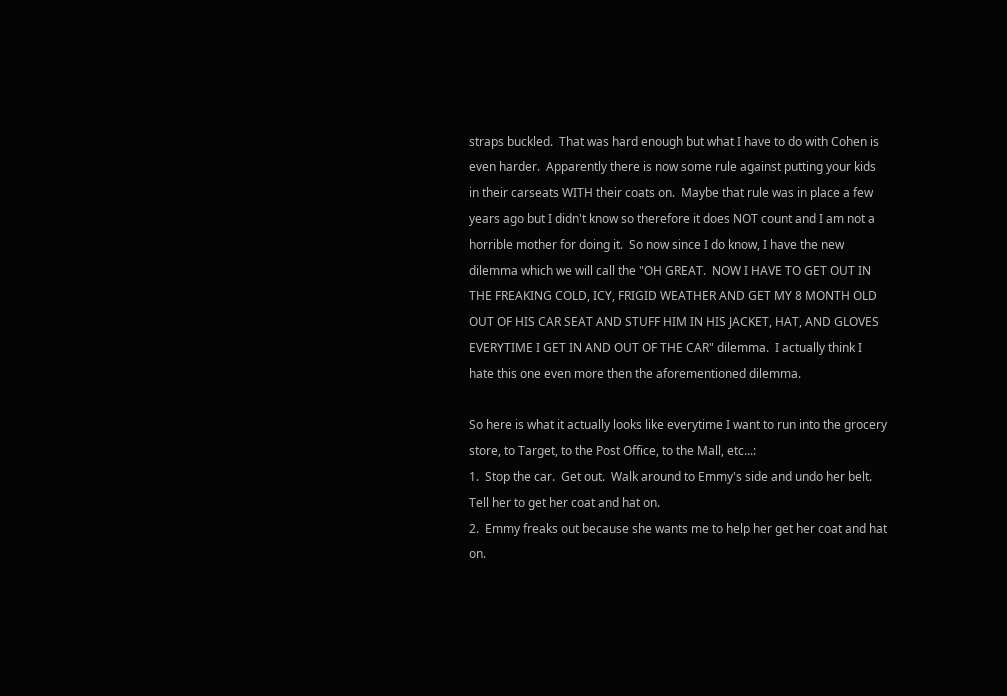straps buckled.  That was hard enough but what I have to do with Cohen is even harder.  Apparently there is now some rule against putting your kids in their carseats WITH their coats on.  Maybe that rule was in place a few years ago but I didn't know so therefore it does NOT count and I am not a horrible mother for doing it.  So now since I do know, I have the new dilemma which we will call the "OH GREAT.  NOW I HAVE TO GET OUT IN THE FREAKING COLD, ICY, FRIGID WEATHER AND GET MY 8 MONTH OLD OUT OF HIS CAR SEAT AND STUFF HIM IN HIS JACKET, HAT, AND GLOVES EVERYTIME I GET IN AND OUT OF THE CAR" dilemma.  I actually think I hate this one even more then the aforementioned dilemma.

So here is what it actually looks like everytime I want to run into the grocery store, to Target, to the Post Office, to the Mall, etc...:
1.  Stop the car.  Get out.  Walk around to Emmy's side and undo her belt.  Tell her to get her coat and hat on.
2.  Emmy freaks out because she wants me to help her get her coat and hat on.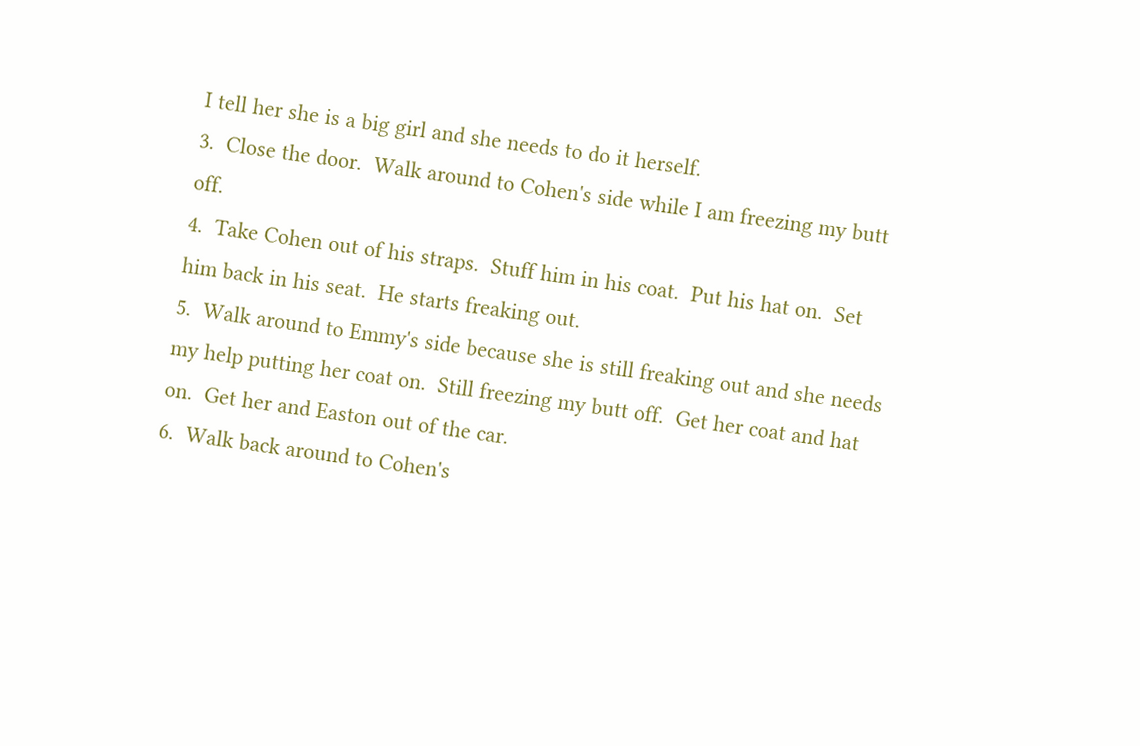I tell her she is a big girl and she needs to do it herself.
3.  Close the door.  Walk around to Cohen's side while I am freezing my butt off.
4.  Take Cohen out of his straps.  Stuff him in his coat.  Put his hat on.  Set him back in his seat.  He starts freaking out.
5.  Walk around to Emmy's side because she is still freaking out and she needs my help putting her coat on.  Still freezing my butt off.  Get her coat and hat on.  Get her and Easton out of the car.
6.  Walk back around to Cohen's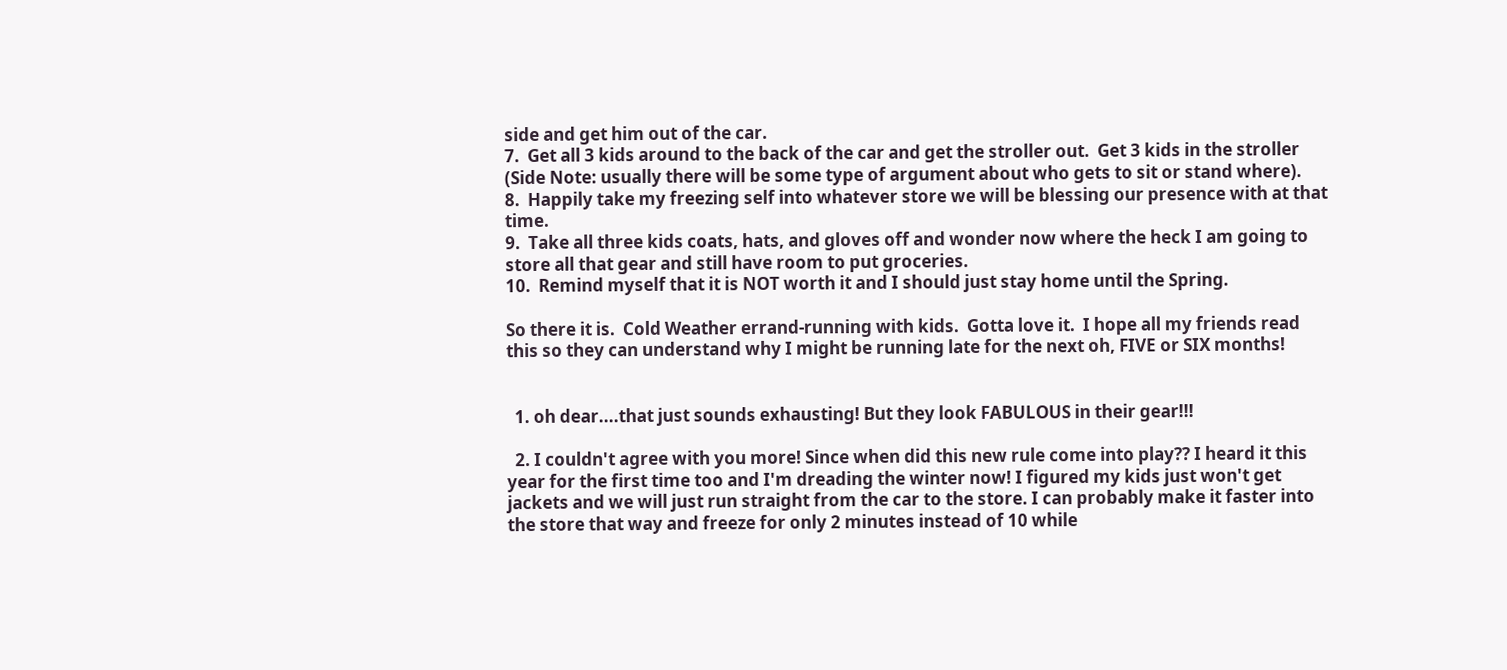side and get him out of the car.
7.  Get all 3 kids around to the back of the car and get the stroller out.  Get 3 kids in the stroller (Side Note: usually there will be some type of argument about who gets to sit or stand where).
8.  Happily take my freezing self into whatever store we will be blessing our presence with at that time.
9.  Take all three kids coats, hats, and gloves off and wonder now where the heck I am going to store all that gear and still have room to put groceries.
10.  Remind myself that it is NOT worth it and I should just stay home until the Spring.

So there it is.  Cold Weather errand-running with kids.  Gotta love it.  I hope all my friends read this so they can understand why I might be running late for the next oh, FIVE or SIX months!


  1. oh dear....that just sounds exhausting! But they look FABULOUS in their gear!!!

  2. I couldn't agree with you more! Since when did this new rule come into play?? I heard it this year for the first time too and I'm dreading the winter now! I figured my kids just won't get jackets and we will just run straight from the car to the store. I can probably make it faster into the store that way and freeze for only 2 minutes instead of 10 while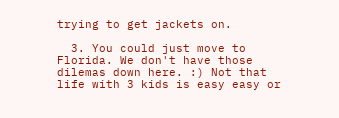trying to get jackets on.

  3. You could just move to Florida. We don't have those dilemas down here. :) Not that life with 3 kids is easy easy or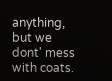anything, but we dont' mess with coats.